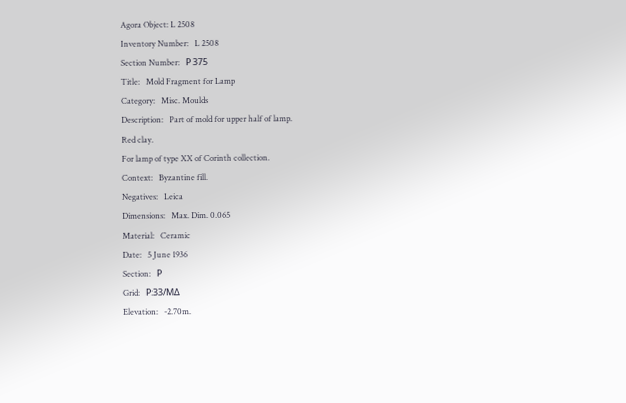Agora Object: L 2508
Inventory Number:   L 2508
Section Number:   Ρ 375
Title:   Mold Fragment for Lamp
Category:   Misc. Moulds
Description:   Part of mold for upper half of lamp.
Red clay.
For lamp of type XX of Corinth collection.
Context:   Byzantine fill.
Negatives:   Leica
Dimensions:   Max. Dim. 0.065
Material:   Ceramic
Date:   5 June 1936
Section:   Ρ
Grid:   Ρ:33/ΜΔ
Elevation:   -2.70m.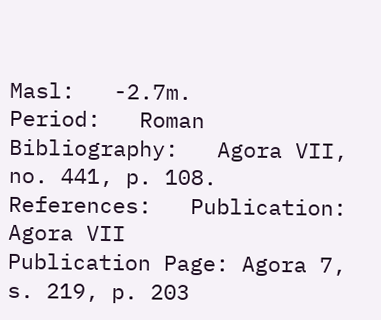Masl:   -2.7m.
Period:   Roman
Bibliography:   Agora VII, no. 441, p. 108.
References:   Publication: Agora VII
Publication Page: Agora 7, s. 219, p. 203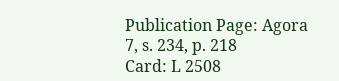Publication Page: Agora 7, s. 234, p. 218
Card: L 2508